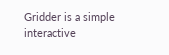Gridder is a simple interactive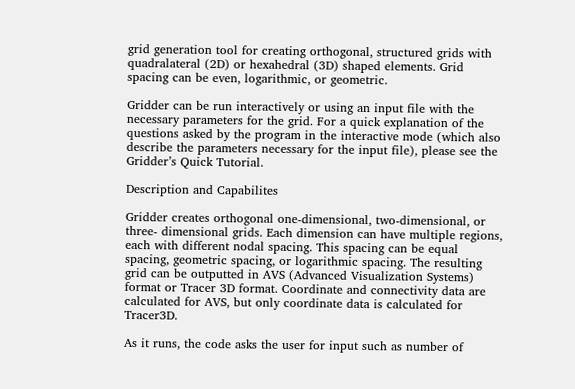grid generation tool for creating orthogonal, structured grids with quadralateral (2D) or hexahedral (3D) shaped elements. Grid spacing can be even, logarithmic, or geometric.

Gridder can be run interactively or using an input file with the necessary parameters for the grid. For a quick explanation of the questions asked by the program in the interactive mode (which also describe the parameters necessary for the input file), please see the Gridder’s Quick Tutorial.

Description and Capabilites

Gridder creates orthogonal one-dimensional, two-dimensional, or three- dimensional grids. Each dimension can have multiple regions, each with different nodal spacing. This spacing can be equal spacing, geometric spacing, or logarithmic spacing. The resulting grid can be outputted in AVS (Advanced Visualization Systems) format or Tracer 3D format. Coordinate and connectivity data are calculated for AVS, but only coordinate data is calculated for Tracer3D.

As it runs, the code asks the user for input such as number of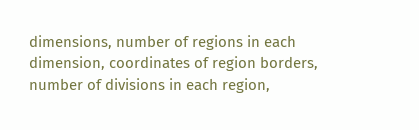dimensions, number of regions in each dimension, coordinates of region borders, number of divisions in each region,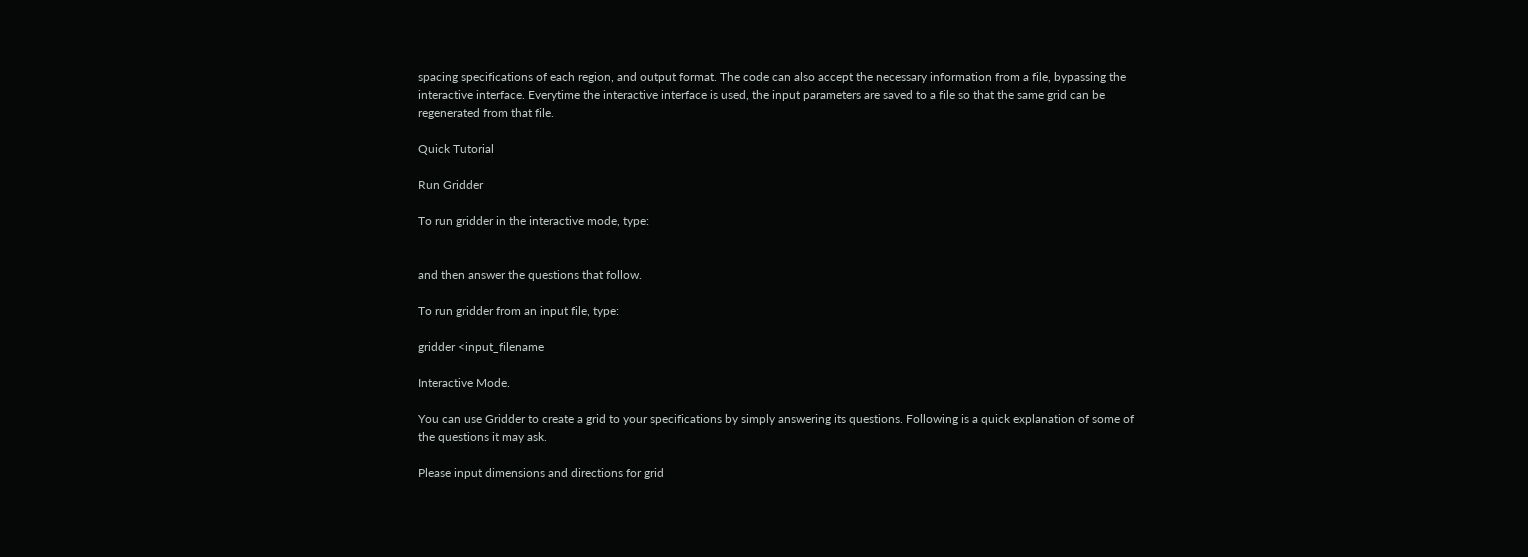spacing specifications of each region, and output format. The code can also accept the necessary information from a file, bypassing the interactive interface. Everytime the interactive interface is used, the input parameters are saved to a file so that the same grid can be regenerated from that file.

Quick Tutorial

Run Gridder

To run gridder in the interactive mode, type:


and then answer the questions that follow.

To run gridder from an input file, type:

gridder <input_filename

Interactive Mode.

You can use Gridder to create a grid to your specifications by simply answering its questions. Following is a quick explanation of some of the questions it may ask.

Please input dimensions and directions for grid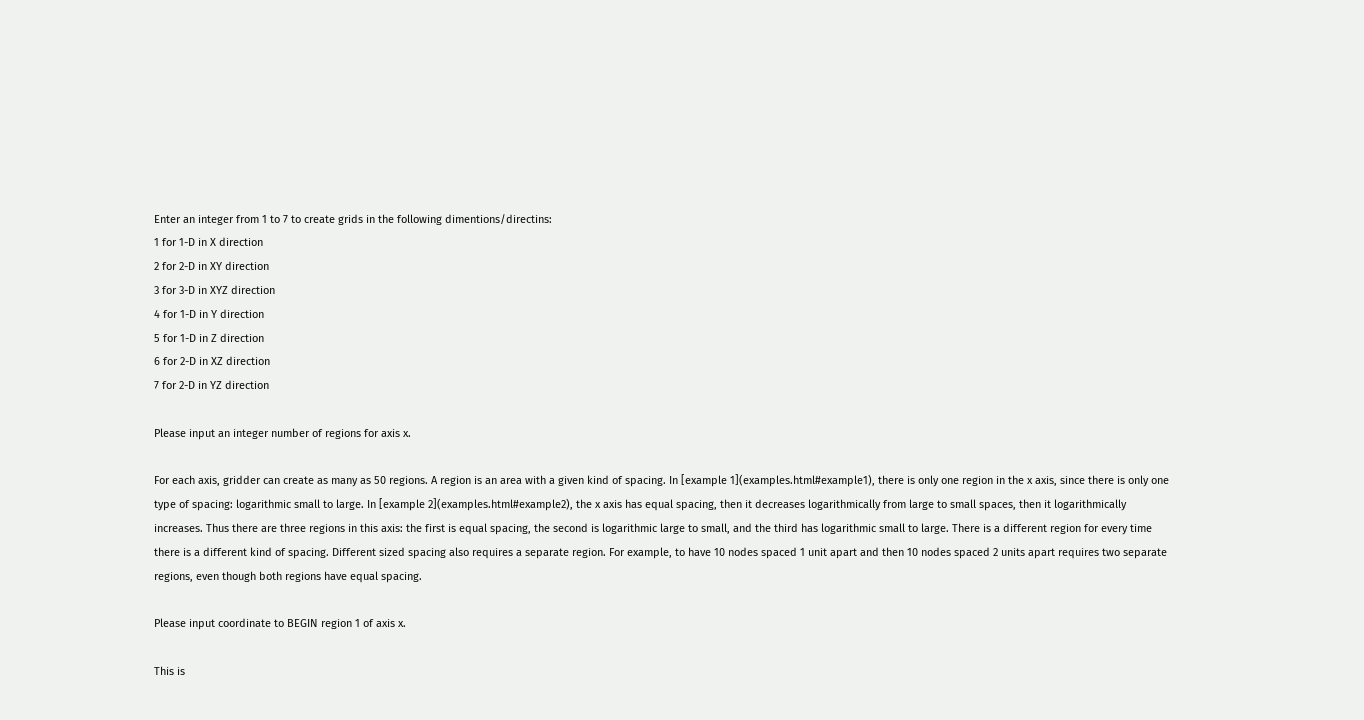Enter an integer from 1 to 7 to create grids in the following dimentions/directins:
1 for 1-D in X direction
2 for 2-D in XY direction
3 for 3-D in XYZ direction
4 for 1-D in Y direction
5 for 1-D in Z direction
6 for 2-D in XZ direction
7 for 2-D in YZ direction

Please input an integer number of regions for axis x.

For each axis, gridder can create as many as 50 regions. A region is an area with a given kind of spacing. In [example 1](examples.html#example1), there is only one region in the x axis, since there is only one type of spacing: logarithmic small to large. In [example 2](examples.html#example2), the x axis has equal spacing, then it decreases logarithmically from large to small spaces, then it logarithmically increases. Thus there are three regions in this axis: the first is equal spacing, the second is logarithmic large to small, and the third has logarithmic small to large. There is a different region for every time there is a different kind of spacing. Different sized spacing also requires a separate region. For example, to have 10 nodes spaced 1 unit apart and then 10 nodes spaced 2 units apart requires two separate regions, even though both regions have equal spacing.

Please input coordinate to BEGIN region 1 of axis x.

This is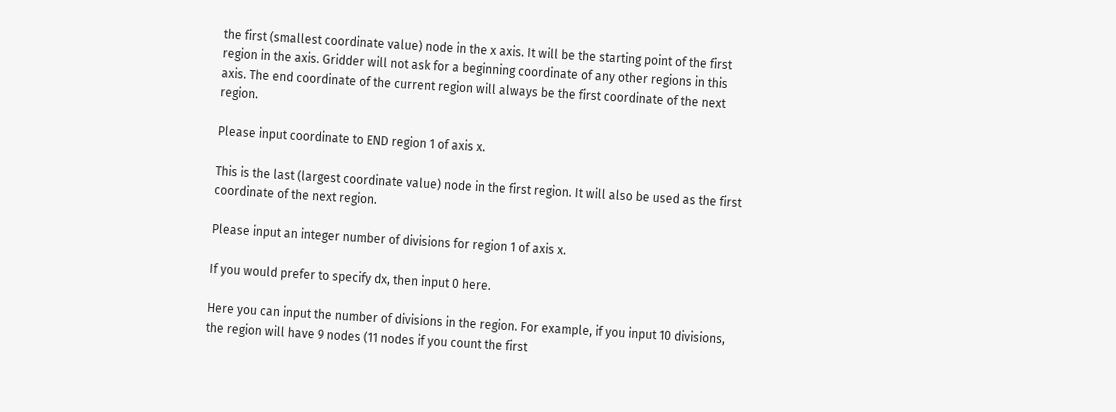the first (smallest coordinate value) node in the x axis. It will be the starting point of the first region in the axis. Gridder will not ask for a beginning coordinate of any other regions in this axis. The end coordinate of the current region will always be the first coordinate of the next region.

Please input coordinate to END region 1 of axis x.

This is the last (largest coordinate value) node in the first region. It will also be used as the first coordinate of the next region.

Please input an integer number of divisions for region 1 of axis x.

If you would prefer to specify dx, then input 0 here.

Here you can input the number of divisions in the region. For example, if you input 10 divisions, the region will have 9 nodes (11 nodes if you count the first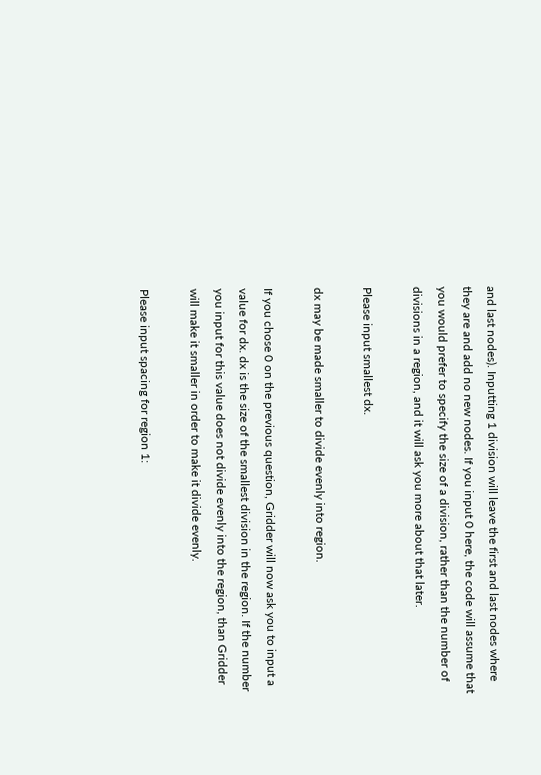and last nodes). Inputting 1 division will leave the first and last nodes where they are and add no new nodes. If you input 0 here, the code will assume that you would prefer to specify the size of a division, rather than the number of divisions in a region, and it will ask you more about that later.

Please input smallest dx.

dx may be made smaller to divide evenly into region.

If you chose 0 on the previous question, Gridder will now ask you to input a value for dx. dx is the size of the smallest division in the region. If the number you input for this value does not divide evenly into the region, than Gridder will make it smaller in order to make it divide evenly.

Please input spacing for region 1: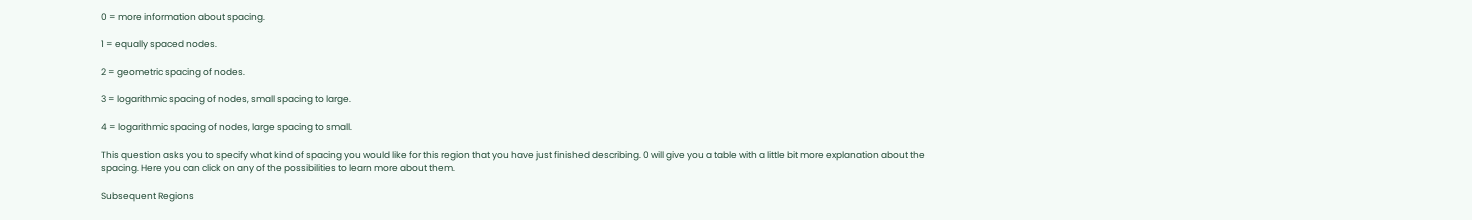0 = more information about spacing.

1 = equally spaced nodes.

2 = geometric spacing of nodes.

3 = logarithmic spacing of nodes, small spacing to large.

4 = logarithmic spacing of nodes, large spacing to small.

This question asks you to specify what kind of spacing you would like for this region that you have just finished describing. 0 will give you a table with a little bit more explanation about the spacing. Here you can click on any of the possibilities to learn more about them.

Subsequent Regions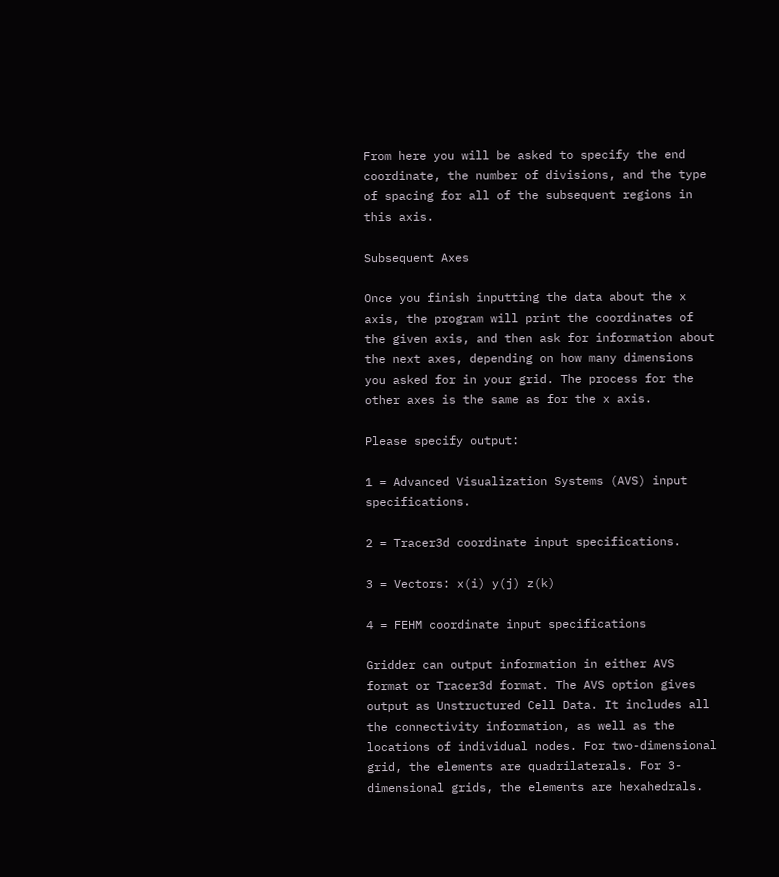From here you will be asked to specify the end coordinate, the number of divisions, and the type of spacing for all of the subsequent regions in this axis.

Subsequent Axes

Once you finish inputting the data about the x axis, the program will print the coordinates of the given axis, and then ask for information about the next axes, depending on how many dimensions you asked for in your grid. The process for the other axes is the same as for the x axis.

Please specify output:

1 = Advanced Visualization Systems (AVS) input specifications.

2 = Tracer3d coordinate input specifications.

3 = Vectors: x(i) y(j) z(k)

4 = FEHM coordinate input specifications

Gridder can output information in either AVS format or Tracer3d format. The AVS option gives output as Unstructured Cell Data. It includes all the connectivity information, as well as the locations of individual nodes. For two-dimensional grid, the elements are quadrilaterals. For 3-dimensional grids, the elements are hexahedrals.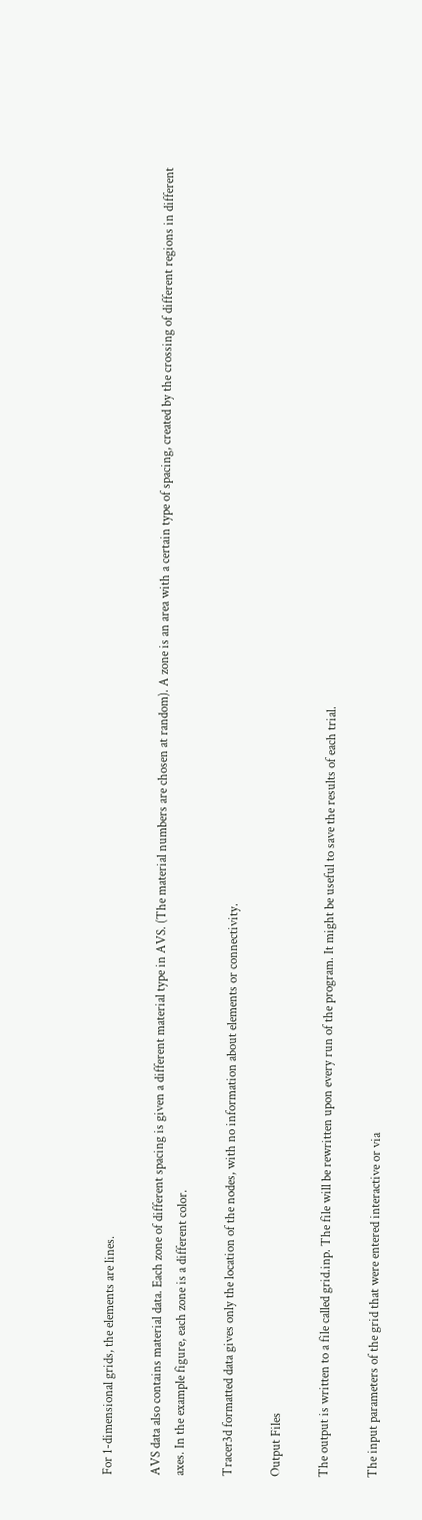For 1-dimensional grids, the elements are lines.

AVS data also contains material data. Each zone of different spacing is given a different material type in AVS. (The material numbers are chosen at random). A zone is an area with a certain type of spacing, created by the crossing of different regions in different axes. In the example figure, each zone is a different color.

Tracer3d formatted data gives only the location of the nodes, with no information about elements or connectivity.

Output Files

The output is written to a file called grid.inp. The file will be rewritten upon every run of the program. It might be useful to save the results of each trial.

The input parameters of the grid that were entered interactive or via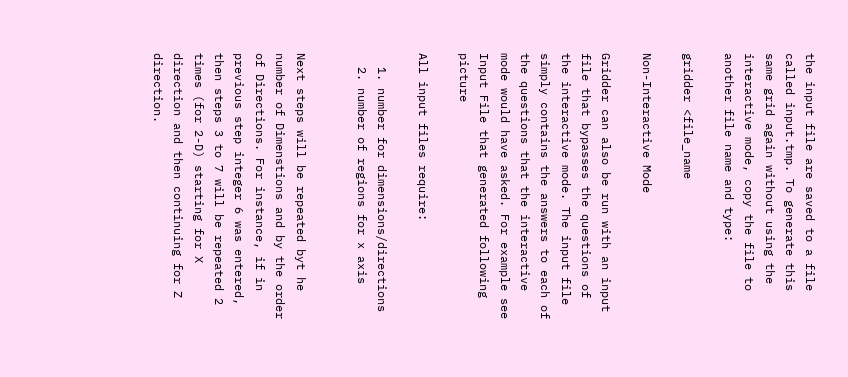the input file are saved to a file called input.tmp. To generate this same grid again without using the interactive mode, copy the file to another file name and type:

gridder <file_name

Non-Interactive Mode

Gridder can also be run with an input file that bypasses the questions of the interactive mode. The input file simply contains the answers to each of the questions that the interactive mode would have asked. For example see Input File that generated following picture

All input files require:

  1. number for dimensions/directions
  2. number of regions for x axis


Next steps will be repeated byt he number of Dimenstions and by the order of Directions. For instance, if in previous step integer 6 was entered, then steps 3 to 7 will be repeated 2 times (for 2-D) starting for X direction and then continuing for Z direction.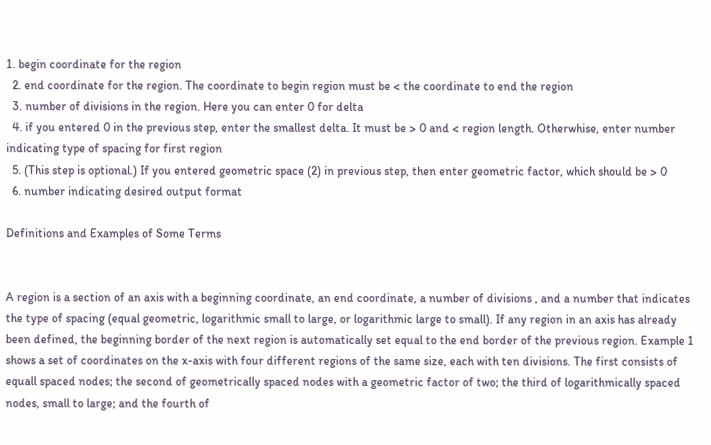1. begin coordinate for the region
  2. end coordinate for the region. The coordinate to begin region must be < the coordinate to end the region
  3. number of divisions in the region. Here you can enter 0 for delta
  4. if you entered 0 in the previous step, enter the smallest delta. It must be > 0 and < region length. Otherwhise, enter number indicating type of spacing for first region
  5. (This step is optional.) If you entered geometric space (2) in previous step, then enter geometric factor, which should be > 0
  6. number indicating desired output format

Definitions and Examples of Some Terms


A region is a section of an axis with a beginning coordinate, an end coordinate, a number of divisions , and a number that indicates the type of spacing (equal geometric, logarithmic small to large, or logarithmic large to small). If any region in an axis has already been defined, the beginning border of the next region is automatically set equal to the end border of the previous region. Example 1 shows a set of coordinates on the x-axis with four different regions of the same size, each with ten divisions. The first consists of equall spaced nodes; the second of geometrically spaced nodes with a geometric factor of two; the third of logarithmically spaced nodes, small to large; and the fourth of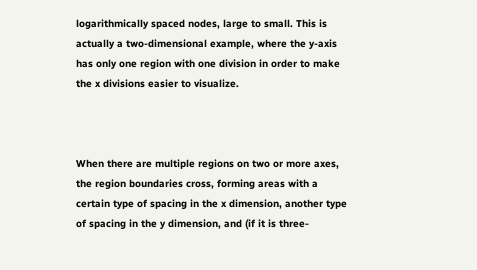logarithmically spaced nodes, large to small. This is actually a two-dimensional example, where the y-axis has only one region with one division in order to make the x divisions easier to visualize.



When there are multiple regions on two or more axes, the region boundaries cross, forming areas with a certain type of spacing in the x dimension, another type of spacing in the y dimension, and (if it is three-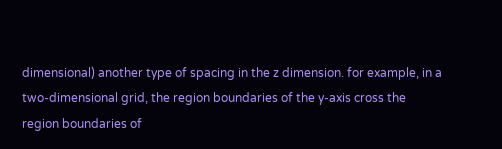dimensional) another type of spacing in the z dimension. for example, in a two-dimensional grid, the region boundaries of the y-axis cross the region boundaries of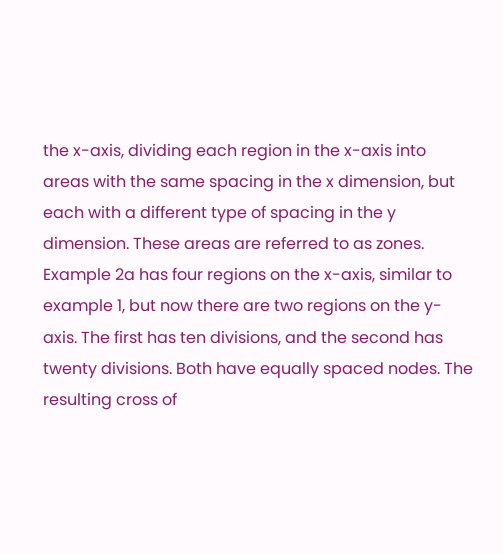the x-axis, dividing each region in the x-axis into areas with the same spacing in the x dimension, but each with a different type of spacing in the y dimension. These areas are referred to as zones. Example 2a has four regions on the x-axis, similar to example 1, but now there are two regions on the y-axis. The first has ten divisions, and the second has twenty divisions. Both have equally spaced nodes. The resulting cross of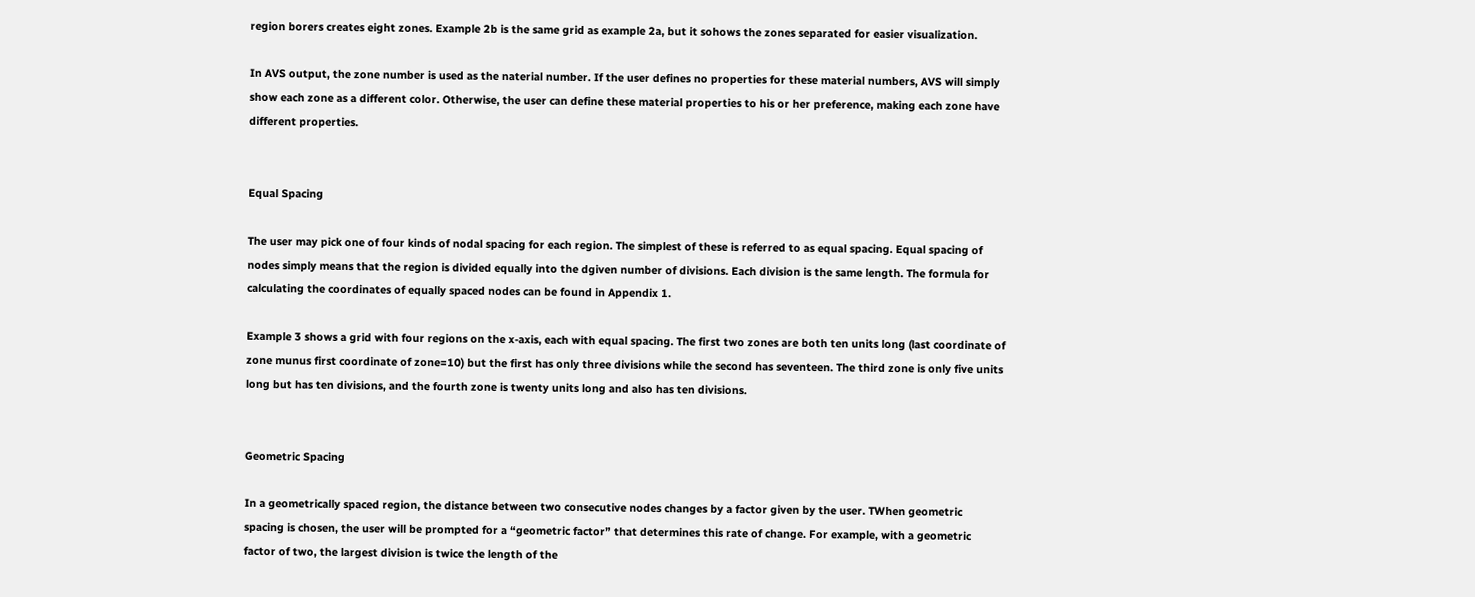region borers creates eight zones. Example 2b is the same grid as example 2a, but it sohows the zones separated for easier visualization.

In AVS output, the zone number is used as the naterial number. If the user defines no properties for these material numbers, AVS will simply show each zone as a different color. Otherwise, the user can define these material properties to his or her preference, making each zone have different properties.


Equal Spacing

The user may pick one of four kinds of nodal spacing for each region. The simplest of these is referred to as equal spacing. Equal spacing of nodes simply means that the region is divided equally into the dgiven number of divisions. Each division is the same length. The formula for calculating the coordinates of equally spaced nodes can be found in Appendix 1.

Example 3 shows a grid with four regions on the x-axis, each with equal spacing. The first two zones are both ten units long (last coordinate of zone munus first coordinate of zone=10) but the first has only three divisions while the second has seventeen. The third zone is only five units long but has ten divisions, and the fourth zone is twenty units long and also has ten divisions.


Geometric Spacing

In a geometrically spaced region, the distance between two consecutive nodes changes by a factor given by the user. TWhen geometric spacing is chosen, the user will be prompted for a “geometric factor” that determines this rate of change. For example, with a geometric factor of two, the largest division is twice the length of the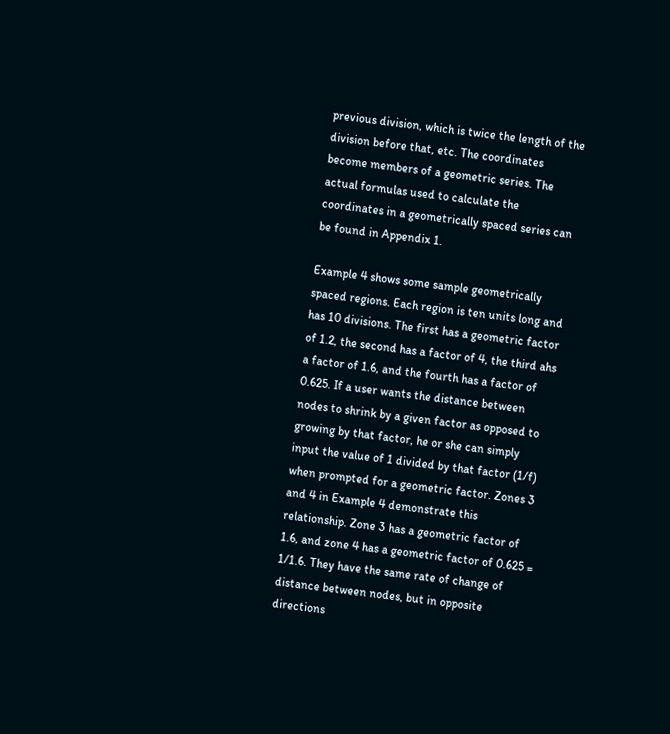previous division, which is twice the length of the division before that, etc. The coordinates become members of a geometric series. The actual formulas used to calculate the coordinates in a geometrically spaced series can be found in Appendix 1.

Example 4 shows some sample geometrically spaced regions. Each region is ten units long and has 10 divisions. The first has a geometric factor of 1.2, the second has a factor of 4, the third ahs a factor of 1.6, and the fourth has a factor of 0.625. If a user wants the distance between nodes to shrink by a given factor as opposed to growing by that factor, he or she can simply input the value of 1 divided by that factor (1/f) when prompted for a geometric factor. Zones 3 and 4 in Example 4 demonstrate this relationship. Zone 3 has a geometric factor of 1.6, and zone 4 has a geometric factor of 0.625 = 1/1.6. They have the same rate of change of distance between nodes, but in opposite directions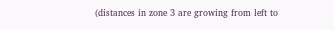(distances in zone 3 are growing from left to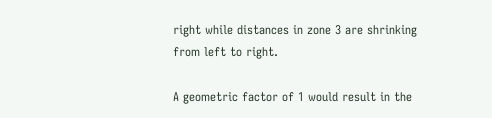right while distances in zone 3 are shrinking from left to right.

A geometric factor of 1 would result in the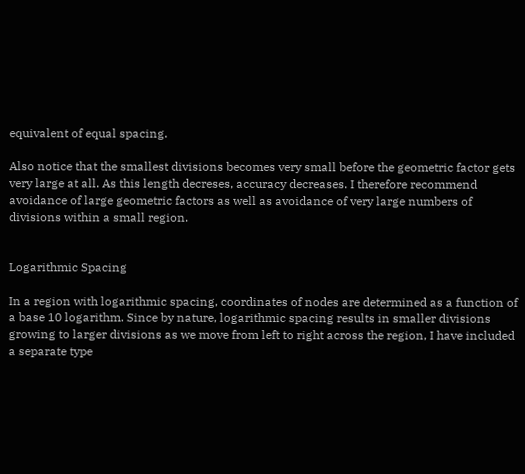equivalent of equal spacing.

Also notice that the smallest divisions becomes very small before the geometric factor gets very large at all. As this length decreses, accuracy decreases. I therefore recommend avoidance of large geometric factors as well as avoidance of very large numbers of divisions within a small region.


Logarithmic Spacing

In a region with logarithmic spacing, coordinates of nodes are determined as a function of a base 10 logarithm. Since by nature, logarithmic spacing results in smaller divisions growing to larger divisions as we move from left to right across the region, I have included a separate type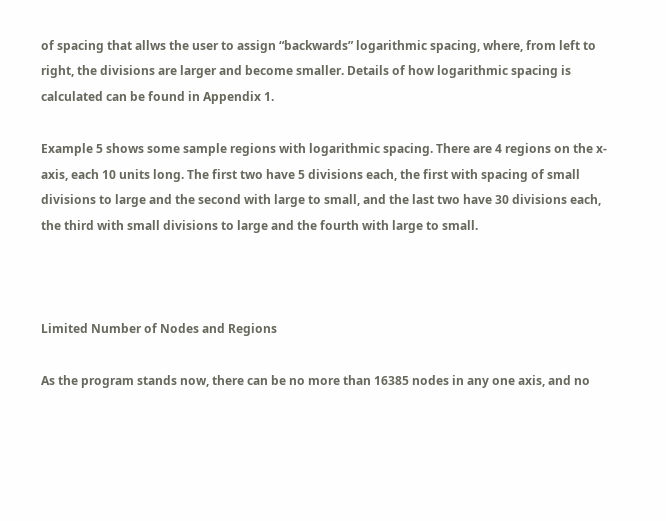of spacing that allws the user to assign “backwards” logarithmic spacing, where, from left to right, the divisions are larger and become smaller. Details of how logarithmic spacing is calculated can be found in Appendix 1.

Example 5 shows some sample regions with logarithmic spacing. There are 4 regions on the x-axis, each 10 units long. The first two have 5 divisions each, the first with spacing of small divisions to large and the second with large to small, and the last two have 30 divisions each, the third with small divisions to large and the fourth with large to small.



Limited Number of Nodes and Regions

As the program stands now, there can be no more than 16385 nodes in any one axis, and no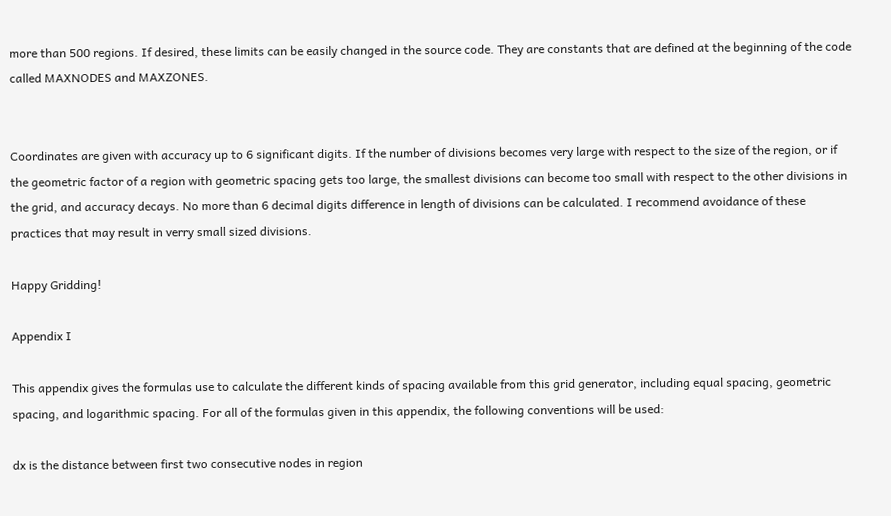more than 500 regions. If desired, these limits can be easily changed in the source code. They are constants that are defined at the beginning of the code called MAXNODES and MAXZONES.


Coordinates are given with accuracy up to 6 significant digits. If the number of divisions becomes very large with respect to the size of the region, or if the geometric factor of a region with geometric spacing gets too large, the smallest divisions can become too small with respect to the other divisions in the grid, and accuracy decays. No more than 6 decimal digits difference in length of divisions can be calculated. I recommend avoidance of these practices that may result in verry small sized divisions.

Happy Gridding!

Appendix I

This appendix gives the formulas use to calculate the different kinds of spacing available from this grid generator, including equal spacing, geometric spacing, and logarithmic spacing. For all of the formulas given in this appendix, the following conventions will be used:

dx is the distance between first two consecutive nodes in region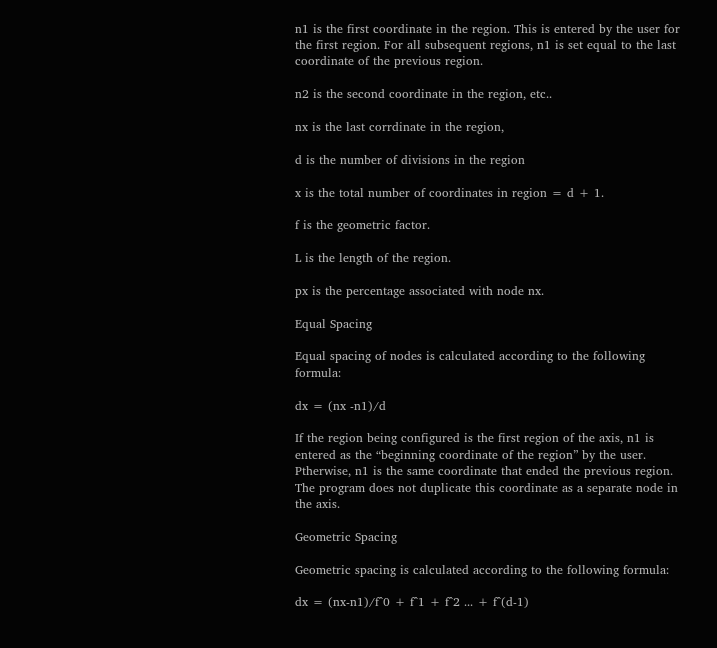n1 is the first coordinate in the region. This is entered by the user for the first region. For all subsequent regions, n1 is set equal to the last coordinate of the previous region.

n2 is the second coordinate in the region, etc..

nx is the last corrdinate in the region,

d is the number of divisions in the region

x is the total number of coordinates in region = d + 1.

f is the geometric factor.

L is the length of the region.

px is the percentage associated with node nx.

Equal Spacing

Equal spacing of nodes is calculated according to the following formula:

dx = (nx -n1)/d

If the region being configured is the first region of the axis, n1 is entered as the “beginning coordinate of the region” by the user. Ptherwise, n1 is the same coordinate that ended the previous region. The program does not duplicate this coordinate as a separate node in the axis.

Geometric Spacing

Geometric spacing is calculated according to the following formula:

dx = (nx-n1)/f^0 + f^1 + f^2 ... + f^(d-1)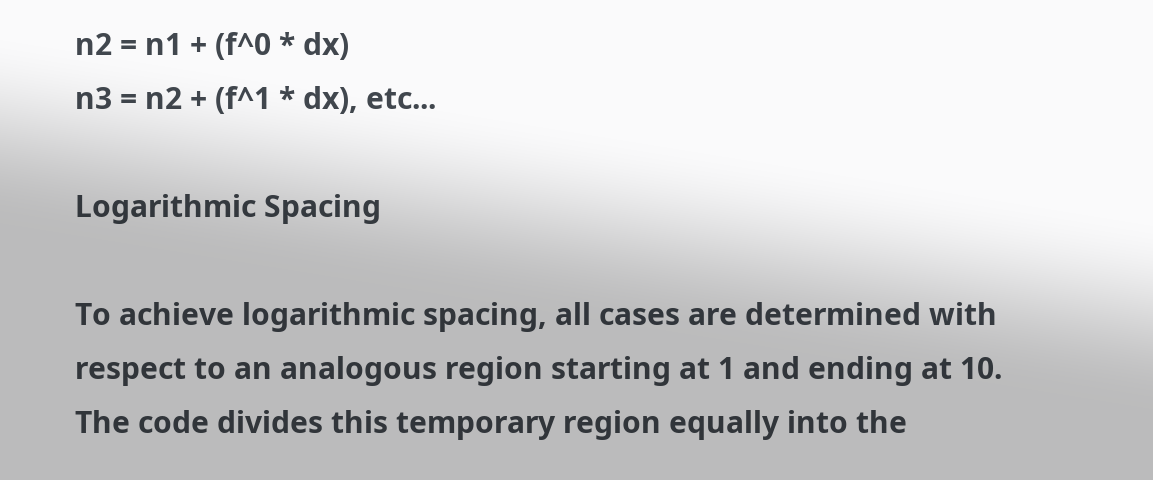n2 = n1 + (f^0 * dx)
n3 = n2 + (f^1 * dx), etc...

Logarithmic Spacing

To achieve logarithmic spacing, all cases are determined with respect to an analogous region starting at 1 and ending at 10. The code divides this temporary region equally into the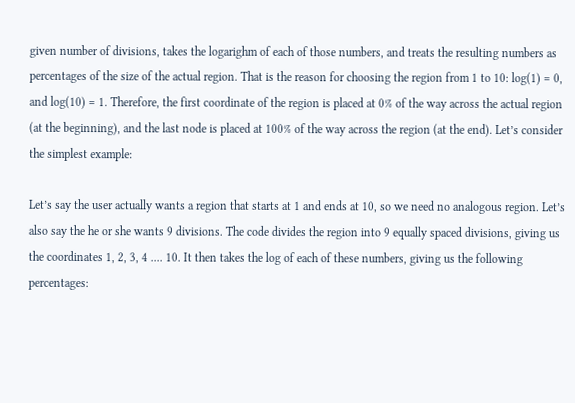given number of divisions, takes the logarighm of each of those numbers, and treats the resulting numbers as percentages of the size of the actual region. That is the reason for choosing the region from 1 to 10: log(1) = 0, and log(10) = 1. Therefore, the first coordinate of the region is placed at 0% of the way across the actual region (at the beginning), and the last node is placed at 100% of the way across the region (at the end). Let’s consider the simplest example:

Let’s say the user actually wants a region that starts at 1 and ends at 10, so we need no analogous region. Let’s also say the he or she wants 9 divisions. The code divides the region into 9 equally spaced divisions, giving us the coordinates 1, 2, 3, 4 .... 10. It then takes the log of each of these numbers, giving us the following percentages: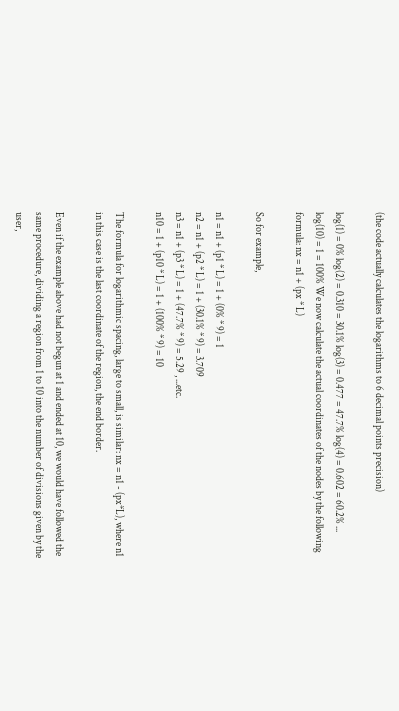(the code actually calculates the logarithms to 6 decimal points precision)

log(1) = 0% log(2) = 0.310 = 30.1% log(3) = 0.477 = 47.7% log(4) = 0.602 = 60.2% ... log(10) = 1 = 100% We now calculate the actual coordinates of the nodes by the following formula: nx = n1 + (px * L)

So for example,

n1 = n1 + (p1 * L) = 1 + (0% * 9) = 1
n2 = n1 + (p2 * L) = 1 + (30.1% * 9) = 3.709
n3 = n1 + (p3 * L) = 1 + (47.7% * 9) = 5.29 , ...etc.
n10 = 1 + (p10 * L) = 1 + (100% * 9) = 10

The formula for logarithmic spacing, large to small, is similar: nx = n1 - (px*L), where n1 in this case is the last coordinate of the region, the end border.

Even if the example above had not begun at 1 and ended at 10, we would have followed the same procedure, dividing a region from 1 to 10 into the number of divisions given by the user,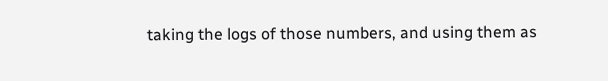taking the logs of those numbers, and using them as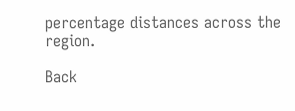percentage distances across the region.

Back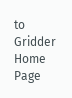to Gridder Home Page